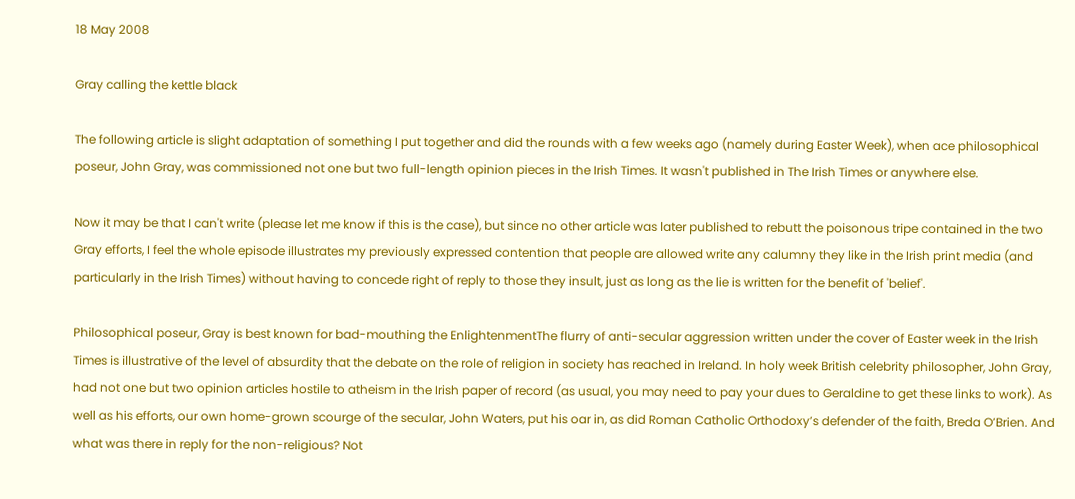18 May 2008

Gray calling the kettle black

The following article is slight adaptation of something I put together and did the rounds with a few weeks ago (namely during Easter Week), when ace philosophical poseur, John Gray, was commissioned not one but two full-length opinion pieces in the Irish Times. It wasn't published in The Irish Times or anywhere else.

Now it may be that I can't write (please let me know if this is the case), but since no other article was later published to rebutt the poisonous tripe contained in the two Gray efforts, I feel the whole episode illustrates my previously expressed contention that people are allowed write any calumny they like in the Irish print media (and particularly in the Irish Times) without having to concede right of reply to those they insult, just as long as the lie is written for the benefit of 'belief'.

Philosophical poseur, Gray is best known for bad-mouthing the EnlightenmentThe flurry of anti-secular aggression written under the cover of Easter week in the Irish Times is illustrative of the level of absurdity that the debate on the role of religion in society has reached in Ireland. In holy week British celebrity philosopher, John Gray, had not one but two opinion articles hostile to atheism in the Irish paper of record (as usual, you may need to pay your dues to Geraldine to get these links to work). As well as his efforts, our own home-grown scourge of the secular, John Waters, put his oar in, as did Roman Catholic Orthodoxy’s defender of the faith, Breda O’Brien. And what was there in reply for the non-religious? Not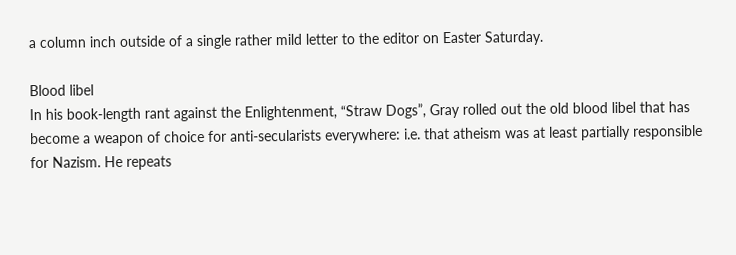a column inch outside of a single rather mild letter to the editor on Easter Saturday.

Blood libel
In his book-length rant against the Enlightenment, “Straw Dogs”, Gray rolled out the old blood libel that has become a weapon of choice for anti-secularists everywhere: i.e. that atheism was at least partially responsible for Nazism. He repeats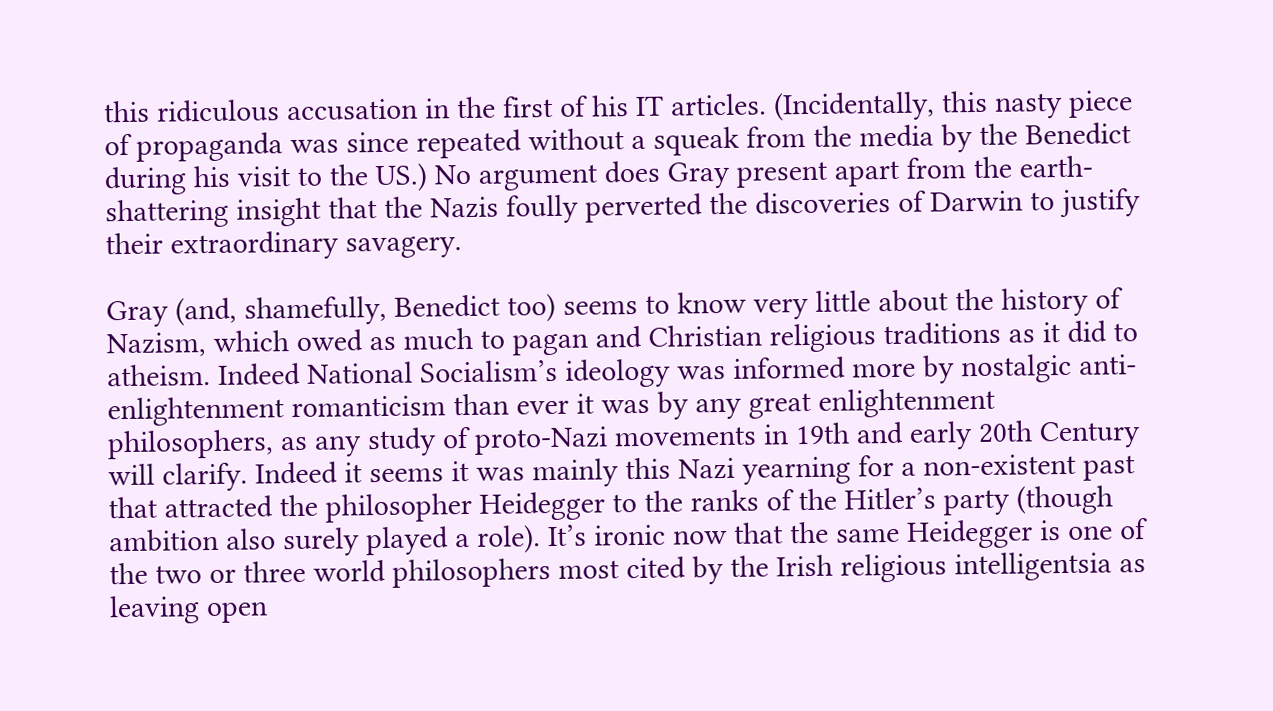this ridiculous accusation in the first of his IT articles. (Incidentally, this nasty piece of propaganda was since repeated without a squeak from the media by the Benedict during his visit to the US.) No argument does Gray present apart from the earth-shattering insight that the Nazis foully perverted the discoveries of Darwin to justify their extraordinary savagery.

Gray (and, shamefully, Benedict too) seems to know very little about the history of Nazism, which owed as much to pagan and Christian religious traditions as it did to atheism. Indeed National Socialism’s ideology was informed more by nostalgic anti-enlightenment romanticism than ever it was by any great enlightenment philosophers, as any study of proto-Nazi movements in 19th and early 20th Century will clarify. Indeed it seems it was mainly this Nazi yearning for a non-existent past that attracted the philosopher Heidegger to the ranks of the Hitler’s party (though ambition also surely played a role). It’s ironic now that the same Heidegger is one of the two or three world philosophers most cited by the Irish religious intelligentsia as leaving open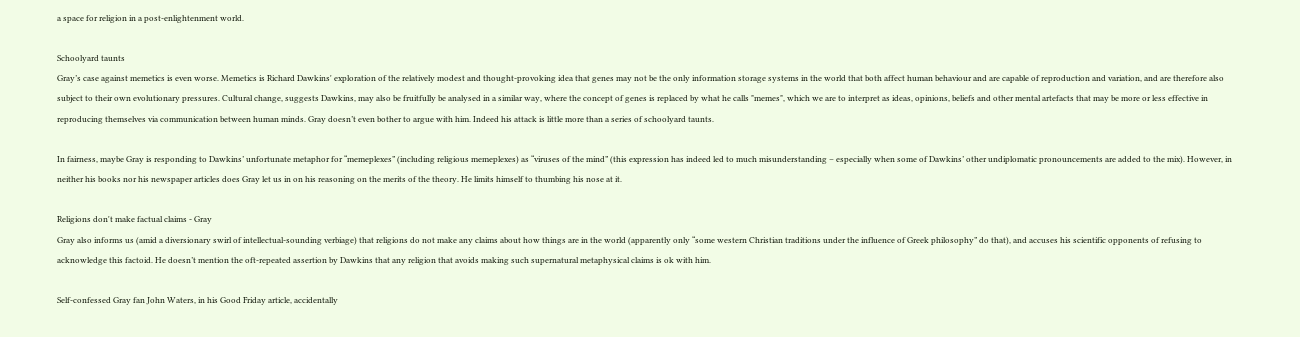a space for religion in a post-enlightenment world.

Schoolyard taunts
Gray’s case against memetics is even worse. Memetics is Richard Dawkins' exploration of the relatively modest and thought-provoking idea that genes may not be the only information storage systems in the world that both affect human behaviour and are capable of reproduction and variation, and are therefore also subject to their own evolutionary pressures. Cultural change, suggests Dawkins, may also be fruitfully be analysed in a similar way, where the concept of genes is replaced by what he calls "memes", which we are to interpret as ideas, opinions, beliefs and other mental artefacts that may be more or less effective in reproducing themselves via communication between human minds. Gray doesn’t even bother to argue with him. Indeed his attack is little more than a series of schoolyard taunts.

In fairness, maybe Gray is responding to Dawkins’ unfortunate metaphor for “memeplexes” (including religious memeplexes) as “viruses of the mind” (this expression has indeed led to much misunderstanding – especially when some of Dawkins’ other undiplomatic pronouncements are added to the mix). However, in neither his books nor his newspaper articles does Gray let us in on his reasoning on the merits of the theory. He limits himself to thumbing his nose at it.

Religions don't make factual claims - Gray
Gray also informs us (amid a diversionary swirl of intellectual-sounding verbiage) that religions do not make any claims about how things are in the world (apparently only “some western Christian traditions under the influence of Greek philosophy” do that), and accuses his scientific opponents of refusing to acknowledge this factoid. He doesn’t mention the oft-repeated assertion by Dawkins that any religion that avoids making such supernatural metaphysical claims is ok with him.

Self-confessed Gray fan John Waters, in his Good Friday article, accidentally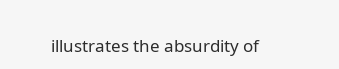illustrates the absurdity of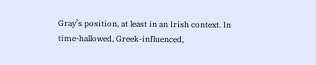Gray’s position, at least in an Irish context. In time-hallowed, Greek-influenced,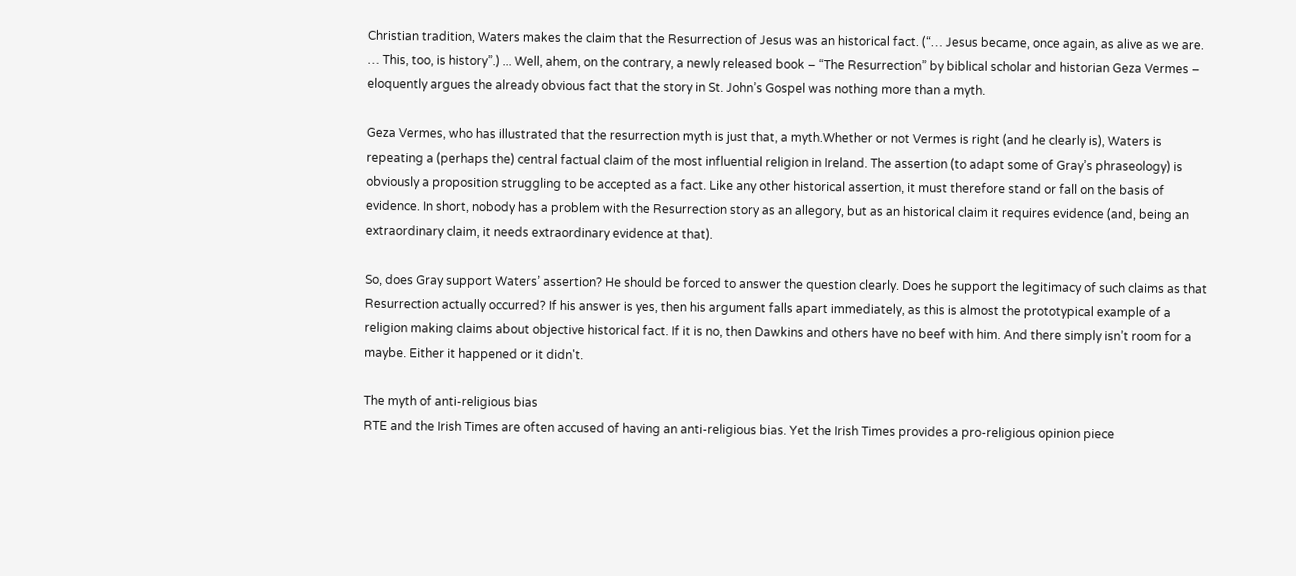Christian tradition, Waters makes the claim that the Resurrection of Jesus was an historical fact. (“… Jesus became, once again, as alive as we are. … This, too, is history”.) ... Well, ahem, on the contrary, a newly released book – “The Resurrection” by biblical scholar and historian Geza Vermes – eloquently argues the already obvious fact that the story in St. John’s Gospel was nothing more than a myth.

Geza Vermes, who has illustrated that the resurrection myth is just that, a myth.Whether or not Vermes is right (and he clearly is), Waters is repeating a (perhaps the) central factual claim of the most influential religion in Ireland. The assertion (to adapt some of Gray’s phraseology) is obviously a proposition struggling to be accepted as a fact. Like any other historical assertion, it must therefore stand or fall on the basis of evidence. In short, nobody has a problem with the Resurrection story as an allegory, but as an historical claim it requires evidence (and, being an extraordinary claim, it needs extraordinary evidence at that).

So, does Gray support Waters’ assertion? He should be forced to answer the question clearly. Does he support the legitimacy of such claims as that Resurrection actually occurred? If his answer is yes, then his argument falls apart immediately, as this is almost the prototypical example of a religion making claims about objective historical fact. If it is no, then Dawkins and others have no beef with him. And there simply isn’t room for a maybe. Either it happened or it didn't.

The myth of anti-religious bias
RTE and the Irish Times are often accused of having an anti-religious bias. Yet the Irish Times provides a pro-religious opinion piece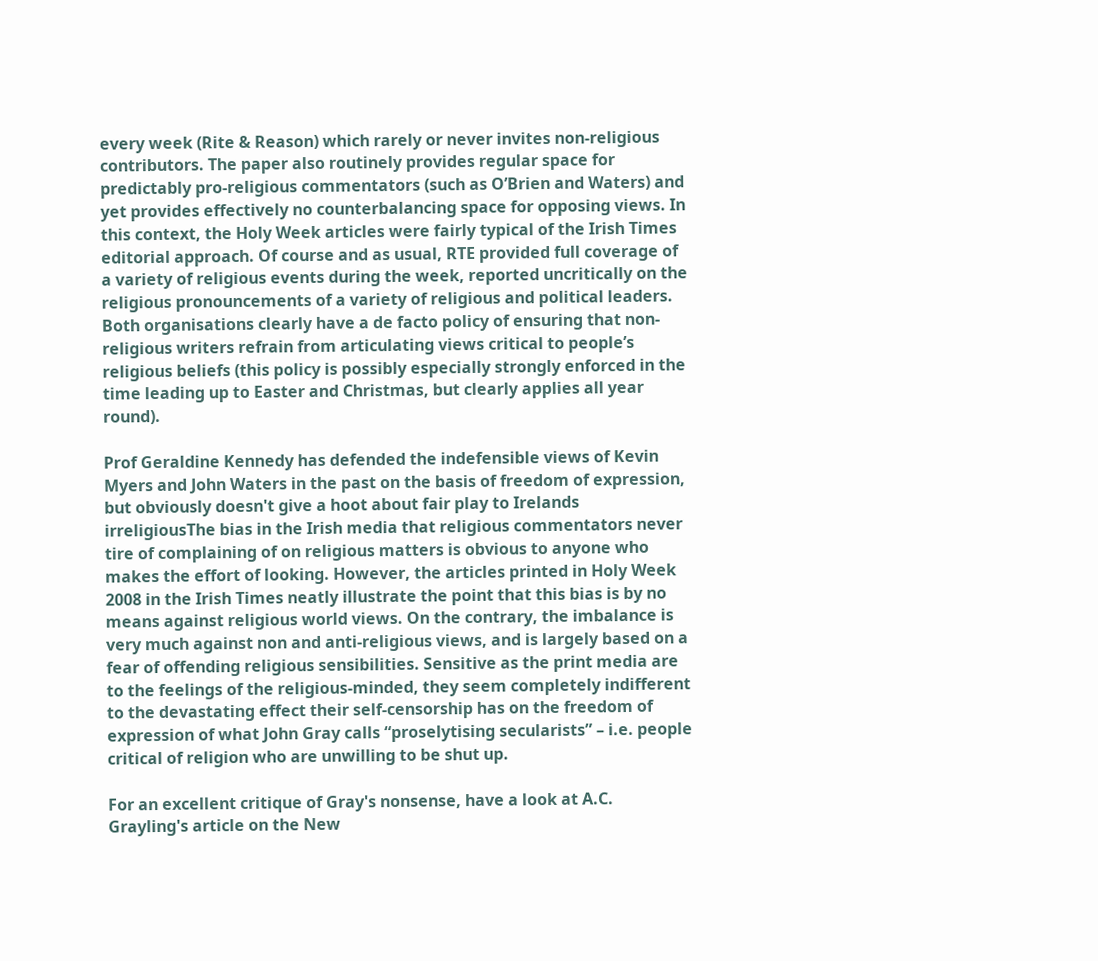every week (Rite & Reason) which rarely or never invites non-religious contributors. The paper also routinely provides regular space for predictably pro-religious commentators (such as O’Brien and Waters) and yet provides effectively no counterbalancing space for opposing views. In this context, the Holy Week articles were fairly typical of the Irish Times editorial approach. Of course and as usual, RTE provided full coverage of a variety of religious events during the week, reported uncritically on the religious pronouncements of a variety of religious and political leaders. Both organisations clearly have a de facto policy of ensuring that non-religious writers refrain from articulating views critical to people’s religious beliefs (this policy is possibly especially strongly enforced in the time leading up to Easter and Christmas, but clearly applies all year round).

Prof Geraldine Kennedy has defended the indefensible views of Kevin Myers and John Waters in the past on the basis of freedom of expression, but obviously doesn't give a hoot about fair play to Irelands irreligiousThe bias in the Irish media that religious commentators never tire of complaining of on religious matters is obvious to anyone who makes the effort of looking. However, the articles printed in Holy Week 2008 in the Irish Times neatly illustrate the point that this bias is by no means against religious world views. On the contrary, the imbalance is very much against non and anti-religious views, and is largely based on a fear of offending religious sensibilities. Sensitive as the print media are to the feelings of the religious-minded, they seem completely indifferent to the devastating effect their self-censorship has on the freedom of expression of what John Gray calls “proselytising secularists” – i.e. people critical of religion who are unwilling to be shut up.

For an excellent critique of Gray's nonsense, have a look at A.C. Grayling's article on the New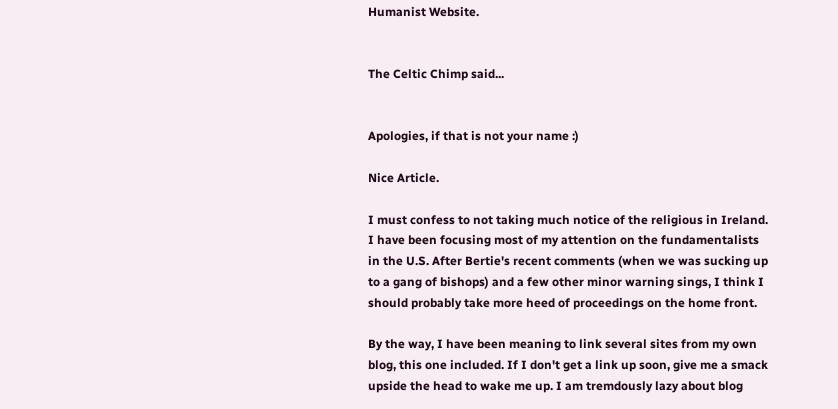Humanist Website.


The Celtic Chimp said...


Apologies, if that is not your name :)

Nice Article.

I must confess to not taking much notice of the religious in Ireland. I have been focusing most of my attention on the fundamentalists in the U.S. After Bertie's recent comments (when we was sucking up to a gang of bishops) and a few other minor warning sings, I think I should probably take more heed of proceedings on the home front.

By the way, I have been meaning to link several sites from my own blog, this one included. If I don't get a link up soon, give me a smack upside the head to wake me up. I am tremdously lazy about blog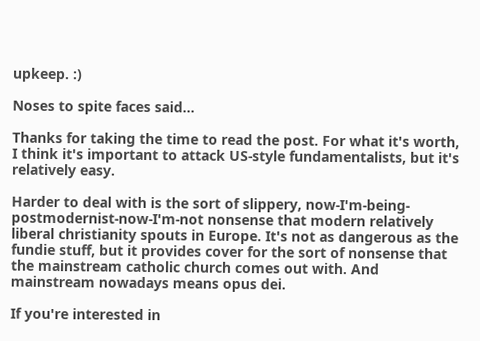upkeep. :)

Noses to spite faces said...

Thanks for taking the time to read the post. For what it's worth, I think it's important to attack US-style fundamentalists, but it's relatively easy.

Harder to deal with is the sort of slippery, now-I'm-being-postmodernist-now-I'm-not nonsense that modern relatively liberal christianity spouts in Europe. It's not as dangerous as the fundie stuff, but it provides cover for the sort of nonsense that the mainstream catholic church comes out with. And mainstream nowadays means opus dei.

If you're interested in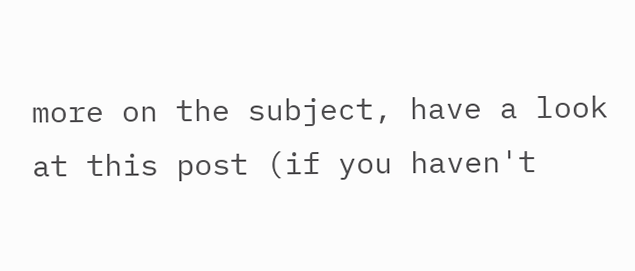more on the subject, have a look at this post (if you haven't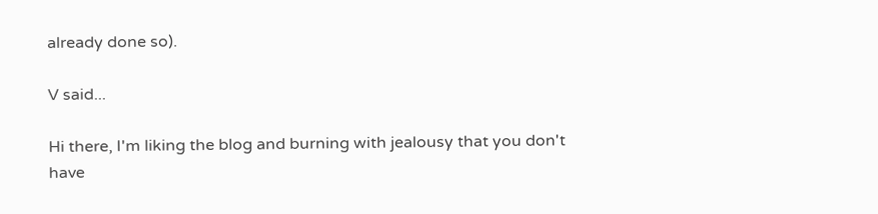already done so).

V said...

Hi there, I'm liking the blog and burning with jealousy that you don't have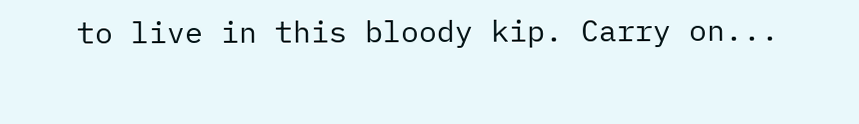to live in this bloody kip. Carry on...